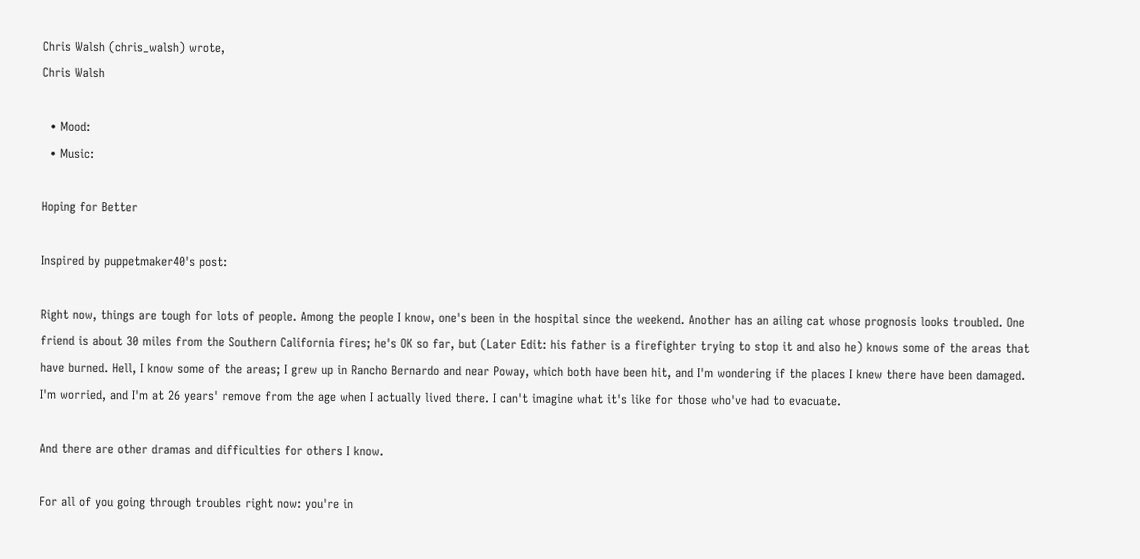Chris Walsh (chris_walsh) wrote,
Chris Walsh

  • Mood:
  • Music:

Hoping for Better

Inspired by puppetmaker40's post:

Right now, things are tough for lots of people. Among the people I know, one's been in the hospital since the weekend. Another has an ailing cat whose prognosis looks troubled. One friend is about 30 miles from the Southern California fires; he's OK so far, but (Later Edit: his father is a firefighter trying to stop it and also he) knows some of the areas that have burned. Hell, I know some of the areas; I grew up in Rancho Bernardo and near Poway, which both have been hit, and I'm wondering if the places I knew there have been damaged. I'm worried, and I'm at 26 years' remove from the age when I actually lived there. I can't imagine what it's like for those who've had to evacuate.

And there are other dramas and difficulties for others I know.

For all of you going through troubles right now: you're in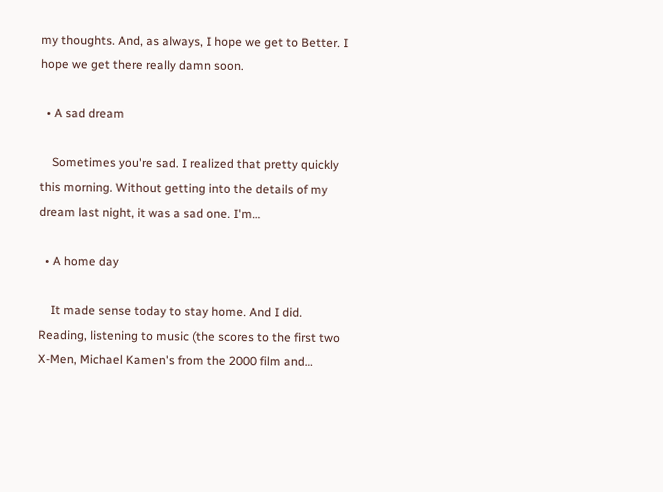my thoughts. And, as always, I hope we get to Better. I hope we get there really damn soon.

  • A sad dream

    Sometimes you're sad. I realized that pretty quickly this morning. Without getting into the details of my dream last night, it was a sad one. I'm…

  • A home day

    It made sense today to stay home. And I did. Reading, listening to music (the scores to the first two X-Men, Michael Kamen's from the 2000 film and…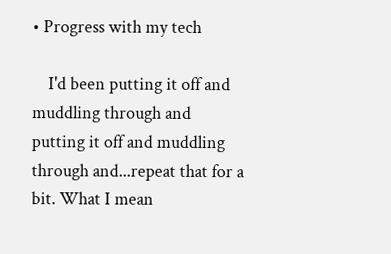• Progress with my tech

    I'd been putting it off and muddling through and putting it off and muddling through and...repeat that for a bit. What I mean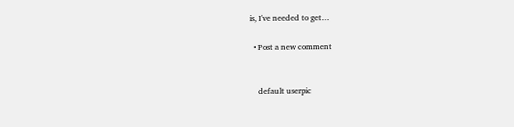is, I've needed to get…

  • Post a new comment


    default userpic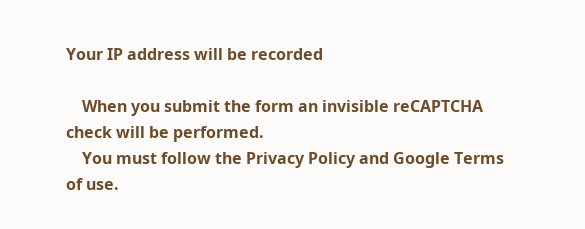Your IP address will be recorded

    When you submit the form an invisible reCAPTCHA check will be performed.
    You must follow the Privacy Policy and Google Terms of use.